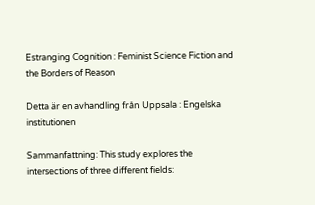Estranging Cognition : Feminist Science Fiction and the Borders of Reason

Detta är en avhandling från Uppsala : Engelska institutionen

Sammanfattning: This study explores the intersections of three different fields: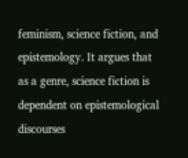feminism, science fiction, and epistemology. It argues that as a genre, science fiction is dependent on epistemological discourses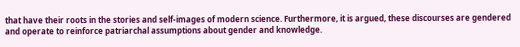that have their roots in the stories and self-images of modern science. Furthermore, it is argued, these discourses are gendered and operate to reinforce patriarchal assumptions about gender and knowledge.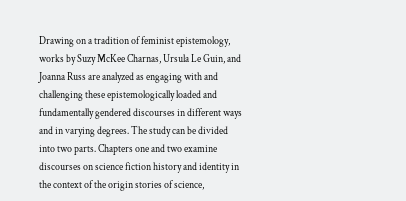Drawing on a tradition of feminist epistemology, works by Suzy McKee Charnas, Ursula Le Guin, and Joanna Russ are analyzed as engaging with and challenging these epistemologically loaded and fundamentally gendered discourses in different ways and in varying degrees. The study can be divided into two parts. Chapters one and two examine discourses on science fiction history and identity in the context of the origin stories of science,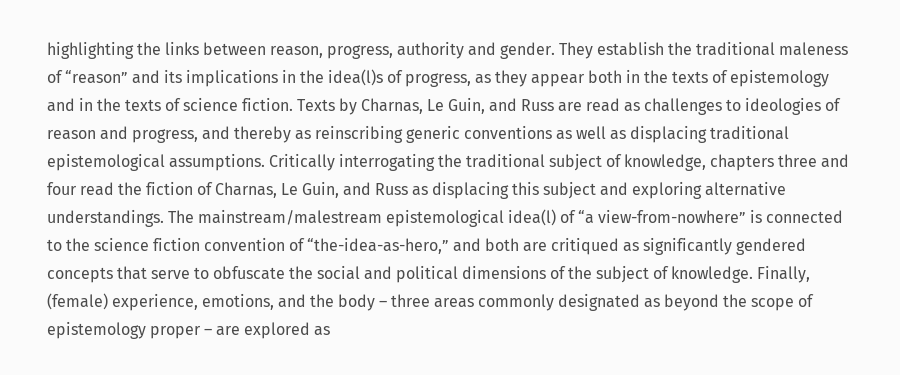highlighting the links between reason, progress, authority and gender. They establish the traditional maleness of “reason” and its implications in the idea(l)s of progress, as they appear both in the texts of epistemology and in the texts of science fiction. Texts by Charnas, Le Guin, and Russ are read as challenges to ideologies of reason and progress, and thereby as reinscribing generic conventions as well as displacing traditional epistemological assumptions. Critically interrogating the traditional subject of knowledge, chapters three and four read the fiction of Charnas, Le Guin, and Russ as displacing this subject and exploring alternative understandings. The mainstream/malestream epistemological idea(l) of “a view-from-nowhere” is connected to the science fiction convention of “the-idea-as-hero,” and both are critiqued as significantly gendered concepts that serve to obfuscate the social and political dimensions of the subject of knowledge. Finally, (female) experience, emotions, and the body – three areas commonly designated as beyond the scope of epistemology proper – are explored as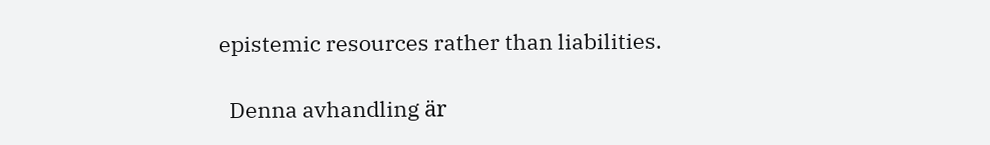epistemic resources rather than liabilities.

  Denna avhandling är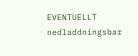EVENTUELLT nedladdningsbar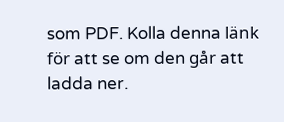som PDF. Kolla denna länk för att se om den går att ladda ner.